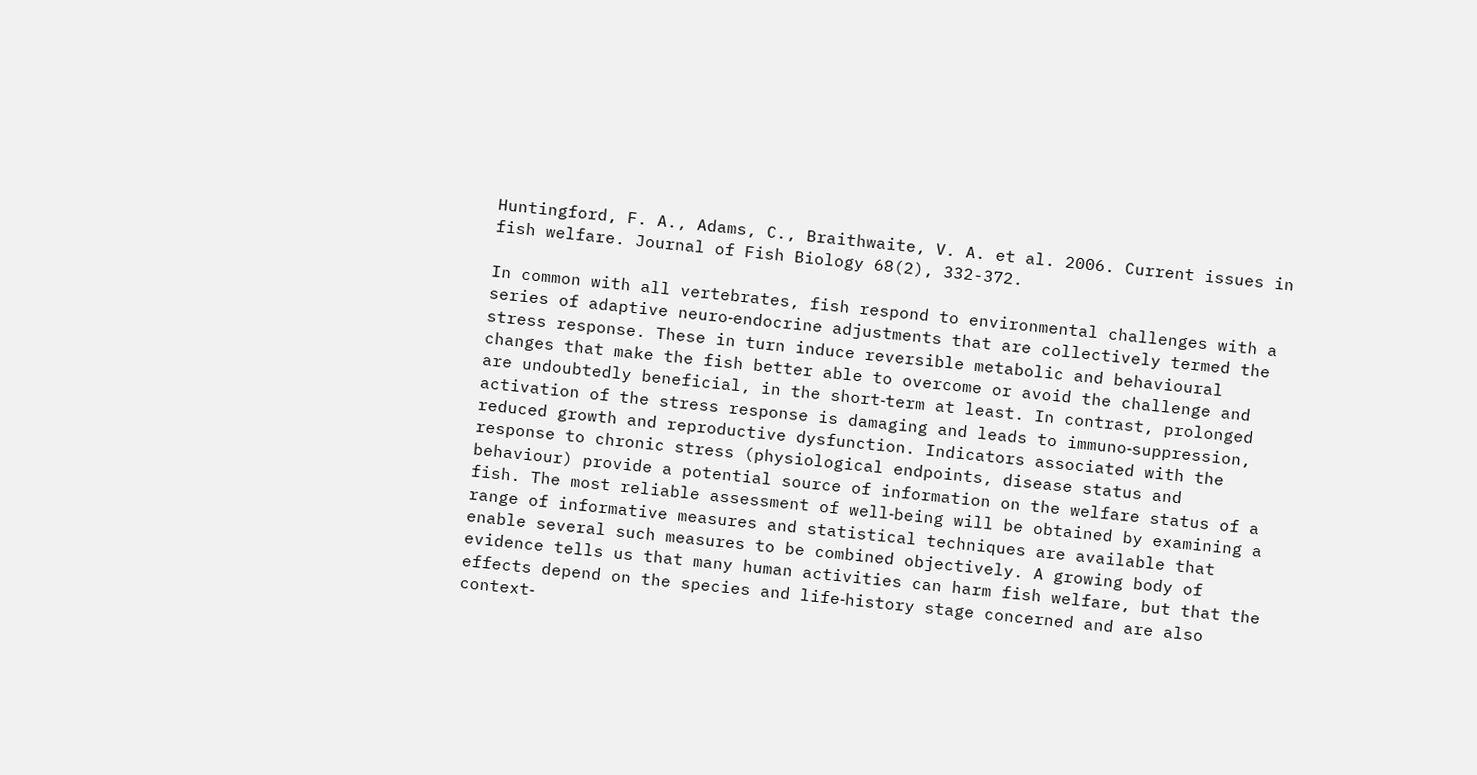Huntingford, F. A., Adams, C., Braithwaite, V. A. et al. 2006. Current issues in fish welfare. Journal of Fish Biology 68(2), 332-372.

In common with all vertebrates, fish respond to environmental challenges with a series of adaptive neuro‐endocrine adjustments that are collectively termed the stress response. These in turn induce reversible metabolic and behavioural changes that make the fish better able to overcome or avoid the challenge and are undoubtedly beneficial, in the short‐term at least. In contrast, prolonged activation of the stress response is damaging and leads to immuno‐suppression, reduced growth and reproductive dysfunction. Indicators associated with the response to chronic stress (physiological endpoints, disease status and behaviour) provide a potential source of information on the welfare status of a fish. The most reliable assessment of well‐being will be obtained by examining a range of informative measures and statistical techniques are available that enable several such measures to be combined objectively. A growing body of evidence tells us that many human activities can harm fish welfare, but that the effects depend on the species and life‐history stage concerned and are also context‐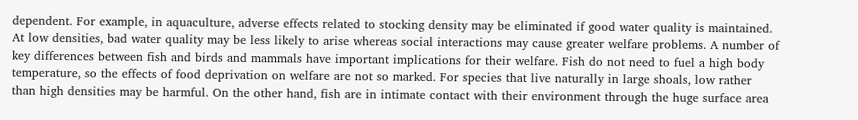dependent. For example, in aquaculture, adverse effects related to stocking density may be eliminated if good water quality is maintained. At low densities, bad water quality may be less likely to arise whereas social interactions may cause greater welfare problems. A number of key differences between fish and birds and mammals have important implications for their welfare. Fish do not need to fuel a high body temperature, so the effects of food deprivation on welfare are not so marked. For species that live naturally in large shoals, low rather than high densities may be harmful. On the other hand, fish are in intimate contact with their environment through the huge surface area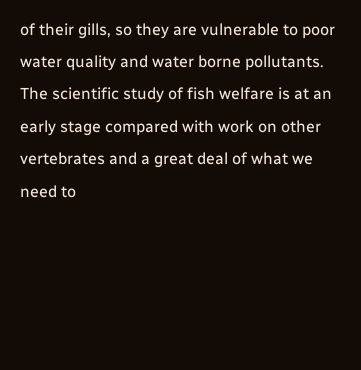of their gills, so they are vulnerable to poor water quality and water borne pollutants. The scientific study of fish welfare is at an early stage compared with work on other vertebrates and a great deal of what we need to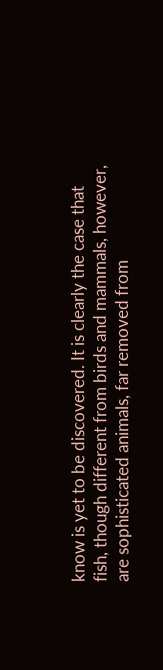know is yet to be discovered. It is clearly the case that fish, though different from birds and mammals, however, are sophisticated animals, far removed from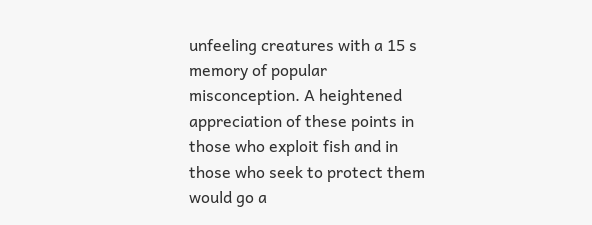unfeeling creatures with a 15 s memory of popular misconception. A heightened appreciation of these points in those who exploit fish and in those who seek to protect them would go a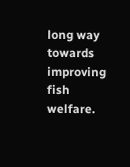long way towards improving fish welfare.